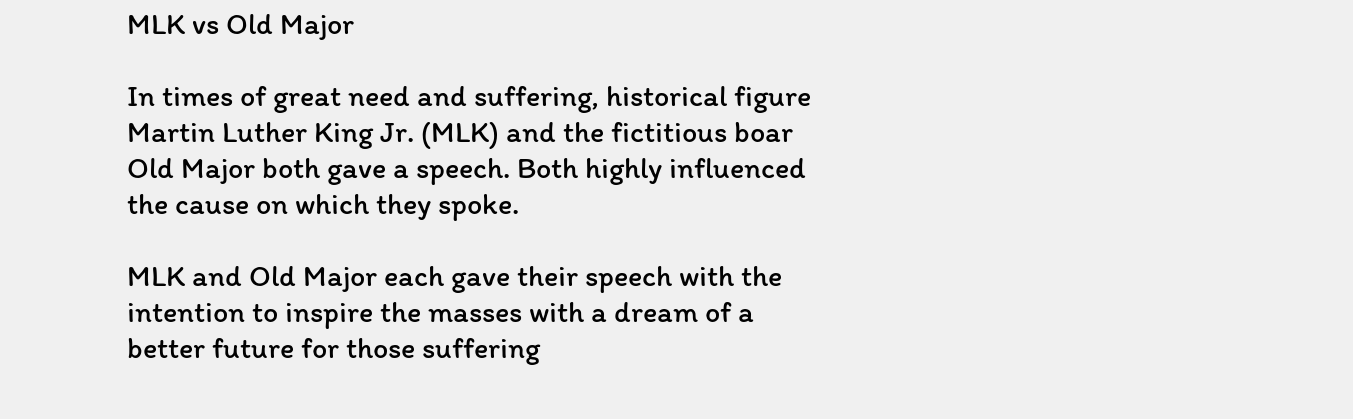MLK vs Old Major

In times of great need and suffering, historical figure Martin Luther King Jr. (MLK) and the fictitious boar Old Major both gave a speech. Both highly influenced the cause on which they spoke.

MLK and Old Major each gave their speech with the intention to inspire the masses with a dream of a better future for those suffering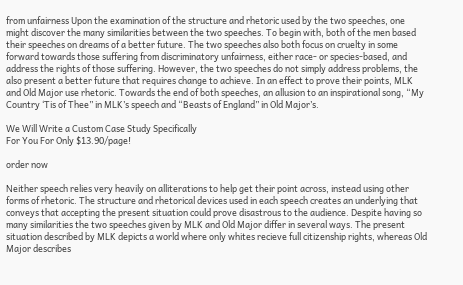from unfairness Upon the examination of the structure and rhetoric used by the two speeches, one might discover the many similarities between the two speeches. To begin with, both of the men based their speeches on dreams of a better future. The two speeches also both focus on cruelty in some forward towards those suffering from discriminatory unfairness, either race- or species-based, and address the rights of those suffering. However, the two speeches do not simply address problems, the also present a better future that requires change to achieve. In an effect to prove their points, MLK and Old Major use rhetoric. Towards the end of both speeches, an allusion to an inspirational song, “My Country ‘Tis of Thee” in MLK’s speech and “Beasts of England” in Old Major’s.

We Will Write a Custom Case Study Specifically
For You For Only $13.90/page!

order now

Neither speech relies very heavily on alliterations to help get their point across, instead using other forms of rhetoric. The structure and rhetorical devices used in each speech creates an underlying that conveys that accepting the present situation could prove disastrous to the audience. Despite having so many similarities the two speeches given by MLK and Old Major differ in several ways. The present situation described by MLK depicts a world where only whites recieve full citizenship rights, whereas Old Major describes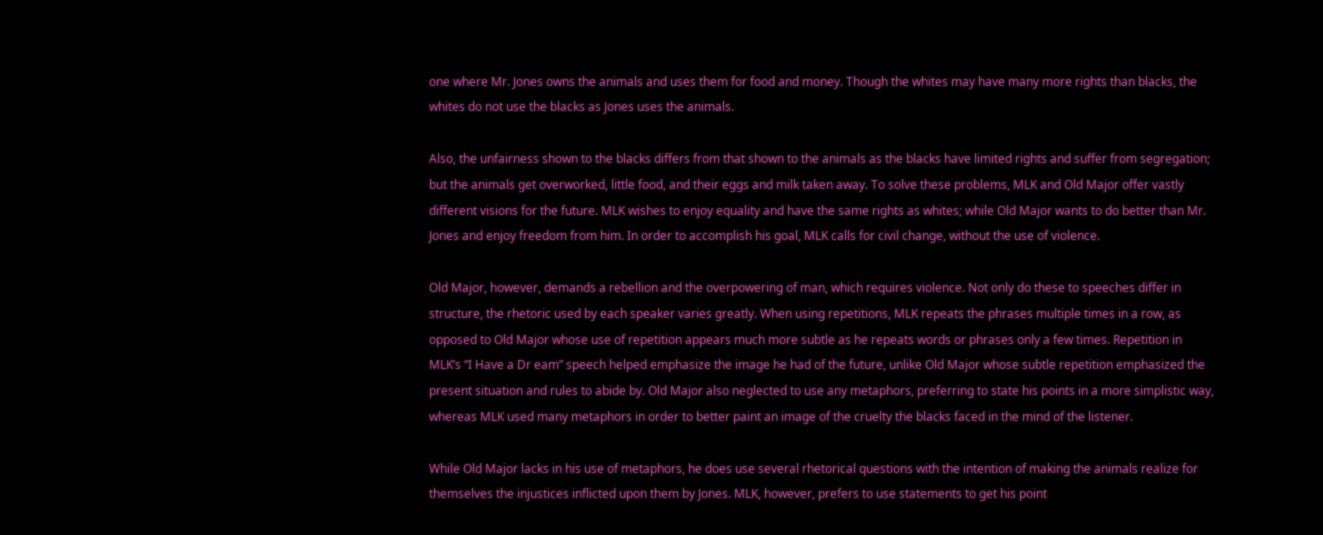one where Mr. Jones owns the animals and uses them for food and money. Though the whites may have many more rights than blacks, the whites do not use the blacks as Jones uses the animals.

Also, the unfairness shown to the blacks differs from that shown to the animals as the blacks have limited rights and suffer from segregation; but the animals get overworked, little food, and their eggs and milk taken away. To solve these problems, MLK and Old Major offer vastly different visions for the future. MLK wishes to enjoy equality and have the same rights as whites; while Old Major wants to do better than Mr. Jones and enjoy freedom from him. In order to accomplish his goal, MLK calls for civil change, without the use of violence.

Old Major, however, demands a rebellion and the overpowering of man, which requires violence. Not only do these to speeches differ in structure, the rhetoric used by each speaker varies greatly. When using repetitions, MLK repeats the phrases multiple times in a row, as opposed to Old Major whose use of repetition appears much more subtle as he repeats words or phrases only a few times. Repetition in MLK’s “I Have a Dr eam” speech helped emphasize the image he had of the future, unlike Old Major whose subtle repetition emphasized the present situation and rules to abide by. Old Major also neglected to use any metaphors, preferring to state his points in a more simplistic way, whereas MLK used many metaphors in order to better paint an image of the cruelty the blacks faced in the mind of the listener.

While Old Major lacks in his use of metaphors, he does use several rhetorical questions with the intention of making the animals realize for themselves the injustices inflicted upon them by Jones. MLK, however, prefers to use statements to get his point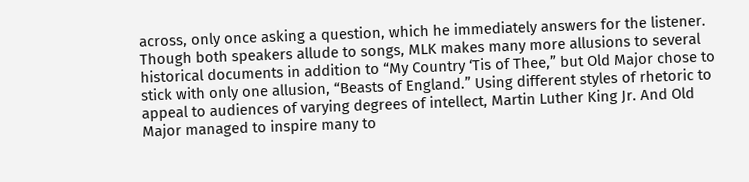across, only once asking a question, which he immediately answers for the listener. Though both speakers allude to songs, MLK makes many more allusions to several historical documents in addition to “My Country ‘Tis of Thee,” but Old Major chose to stick with only one allusion, “Beasts of England.” Using different styles of rhetoric to appeal to audiences of varying degrees of intellect, Martin Luther King Jr. And Old Major managed to inspire many to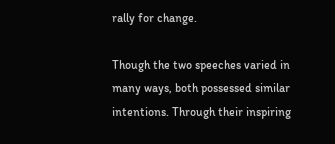rally for change.

Though the two speeches varied in many ways, both possessed similar intentions. Through their inspiring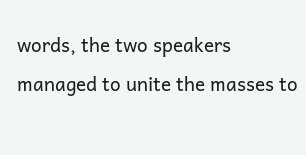words, the two speakers managed to unite the masses to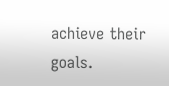achieve their goals.